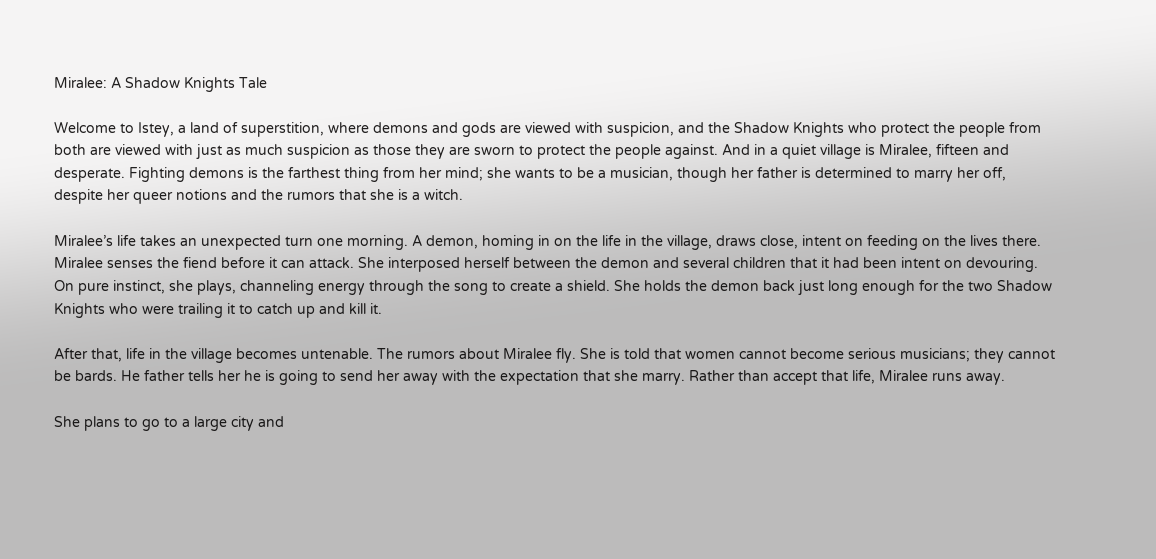Miralee: A Shadow Knights Tale

Welcome to Istey, a land of superstition, where demons and gods are viewed with suspicion, and the Shadow Knights who protect the people from both are viewed with just as much suspicion as those they are sworn to protect the people against. And in a quiet village is Miralee, fifteen and desperate. Fighting demons is the farthest thing from her mind; she wants to be a musician, though her father is determined to marry her off, despite her queer notions and the rumors that she is a witch.

Miralee’s life takes an unexpected turn one morning. A demon, homing in on the life in the village, draws close, intent on feeding on the lives there. Miralee senses the fiend before it can attack. She interposed herself between the demon and several children that it had been intent on devouring. On pure instinct, she plays, channeling energy through the song to create a shield. She holds the demon back just long enough for the two Shadow Knights who were trailing it to catch up and kill it.

After that, life in the village becomes untenable. The rumors about Miralee fly. She is told that women cannot become serious musicians; they cannot be bards. He father tells her he is going to send her away with the expectation that she marry. Rather than accept that life, Miralee runs away.

She plans to go to a large city and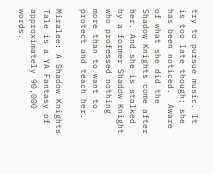try to pursue music. It is too late though; she has been noticed.  Aware of what she did the Shadow Knights come after her. And she is stalked by a former Shadow Knight who professed nothing more than to want to protect and teach her.

Miralee: A Shadow Knights Tale is a YA Fantasy of approximately 90,000 words.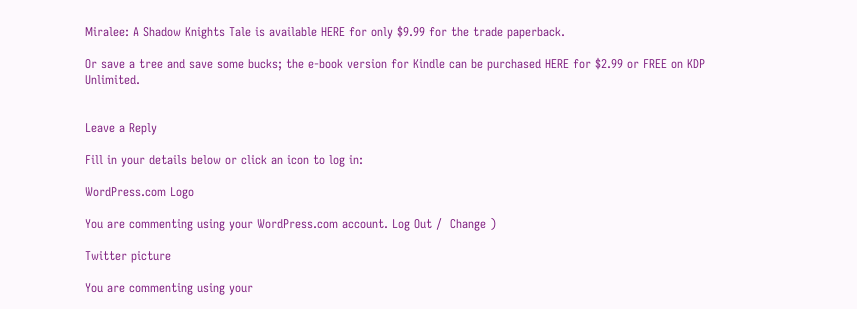Miralee: A Shadow Knights Tale is available HERE for only $9.99 for the trade paperback.

Or save a tree and save some bucks; the e-book version for Kindle can be purchased HERE for $2.99 or FREE on KDP Unlimited.


Leave a Reply

Fill in your details below or click an icon to log in:

WordPress.com Logo

You are commenting using your WordPress.com account. Log Out /  Change )

Twitter picture

You are commenting using your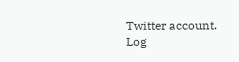Twitter account. Log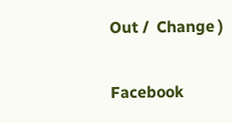Out /  Change )

Facebook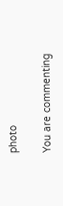photo

You are commenting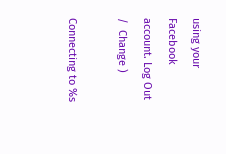using your Facebook account. Log Out /  Change )

Connecting to %s